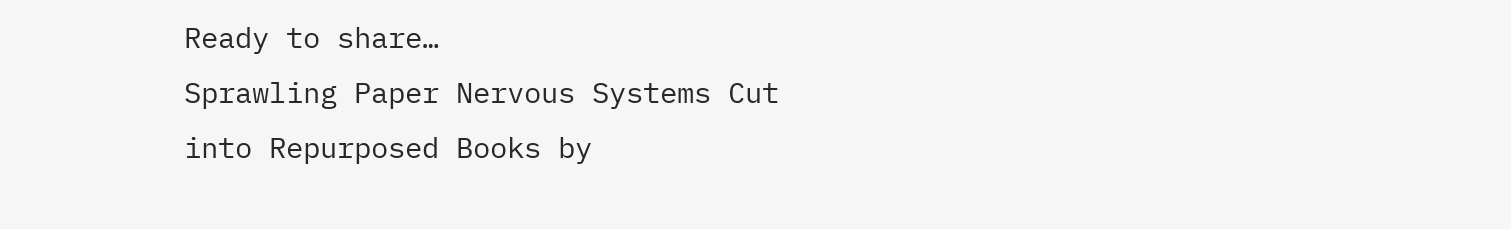Ready to share…
Sprawling Paper Nervous Systems Cut into Repurposed Books by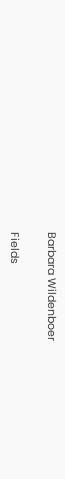Barbara Wildenboer

Fields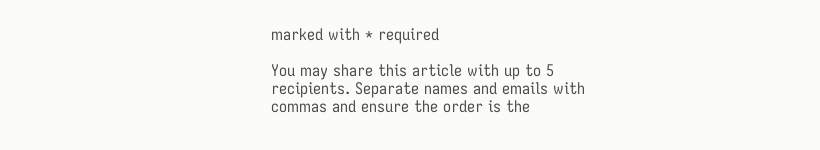marked with * required

You may share this article with up to 5 recipients. Separate names and emails with commas and ensure the order is the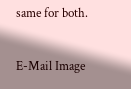same for both.

E-Mail Image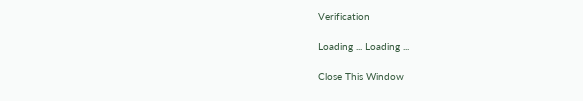Verification

Loading ... Loading ...

Close This Window